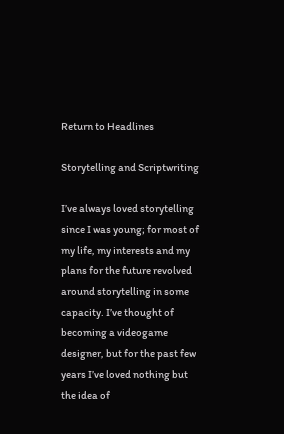Return to Headlines

Storytelling and Scriptwriting

I’ve always loved storytelling since I was young; for most of my life, my interests and my plans for the future revolved around storytelling in some capacity. I’ve thought of becoming a videogame designer, but for the past few years I’ve loved nothing but the idea of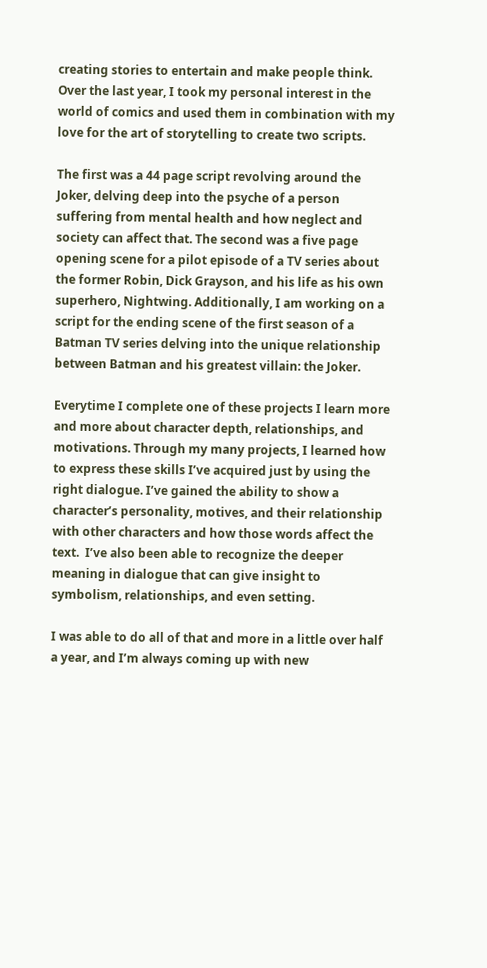creating stories to entertain and make people think. Over the last year, I took my personal interest in the world of comics and used them in combination with my love for the art of storytelling to create two scripts.

The first was a 44 page script revolving around the Joker, delving deep into the psyche of a person suffering from mental health and how neglect and society can affect that. The second was a five page opening scene for a pilot episode of a TV series about the former Robin, Dick Grayson, and his life as his own superhero, Nightwing. Additionally, I am working on a script for the ending scene of the first season of a Batman TV series delving into the unique relationship between Batman and his greatest villain: the Joker.

Everytime I complete one of these projects I learn more and more about character depth, relationships, and motivations. Through my many projects, I learned how to express these skills I’ve acquired just by using the right dialogue. I’ve gained the ability to show a character’s personality, motives, and their relationship with other characters and how those words affect the text.  I’ve also been able to recognize the deeper meaning in dialogue that can give insight to symbolism, relationships, and even setting.

I was able to do all of that and more in a little over half a year, and I’m always coming up with new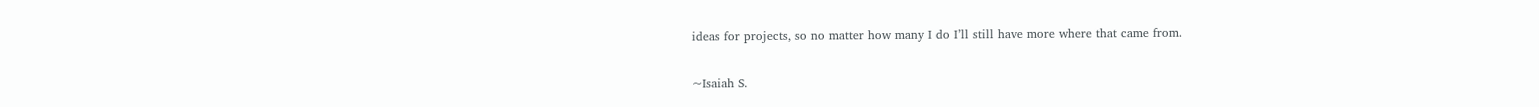ideas for projects, so no matter how many I do I’ll still have more where that came from.

~Isaiah S.